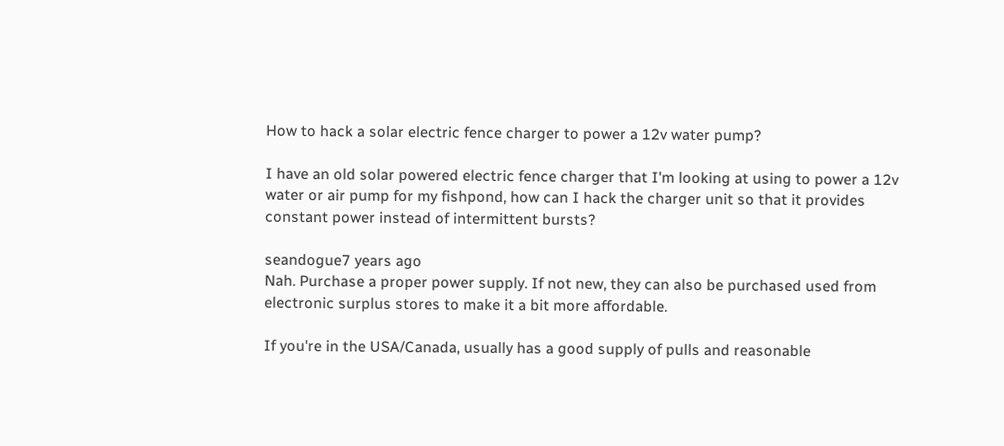How to hack a solar electric fence charger to power a 12v water pump?

I have an old solar powered electric fence charger that I'm looking at using to power a 12v water or air pump for my fishpond, how can I hack the charger unit so that it provides constant power instead of intermittent bursts?

seandogue7 years ago
Nah. Purchase a proper power supply. If not new, they can also be purchased used from electronic surplus stores to make it a bit more affordable.

If you're in the USA/Canada, usually has a good supply of pulls and reasonable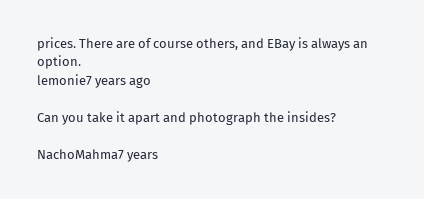prices. There are of course others, and EBay is always an option.
lemonie7 years ago

Can you take it apart and photograph the insides?

NachoMahma7 years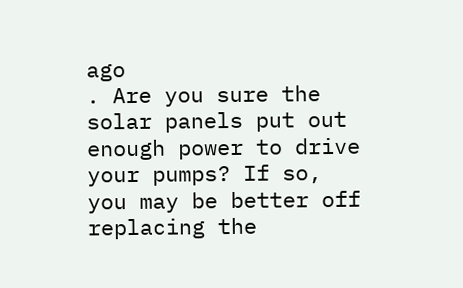ago
. Are you sure the solar panels put out enough power to drive your pumps? If so, you may be better off replacing the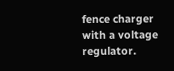fence charger with a voltage regulator.